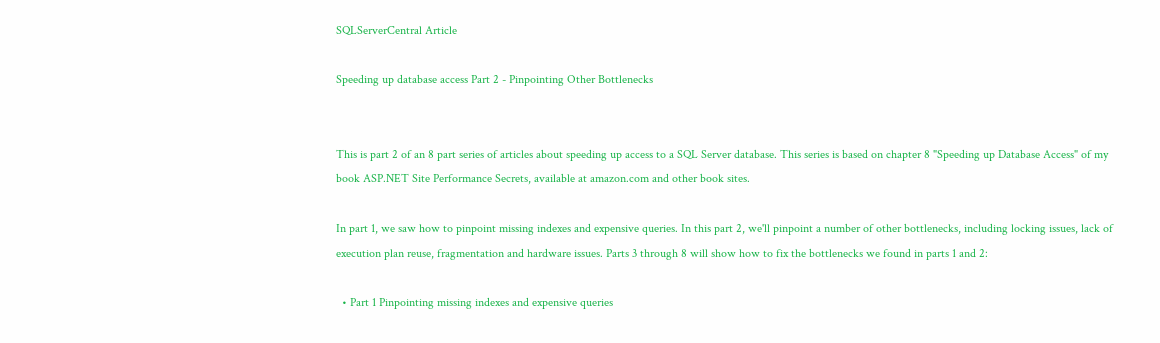SQLServerCentral Article

Speeding up database access Part 2 - Pinpointing Other Bottlenecks


This is part 2 of an 8 part series of articles about speeding up access to a SQL Server database. This series is based on chapter 8 "Speeding up Database Access" of my book ASP.NET Site Performance Secrets, available at amazon.com and other book sites.

In part 1, we saw how to pinpoint missing indexes and expensive queries. In this part 2, we'll pinpoint a number of other bottlenecks, including locking issues, lack of execution plan reuse, fragmentation and hardware issues. Parts 3 through 8 will show how to fix the bottlenecks we found in parts 1 and 2:

  • Part 1 Pinpointing missing indexes and expensive queries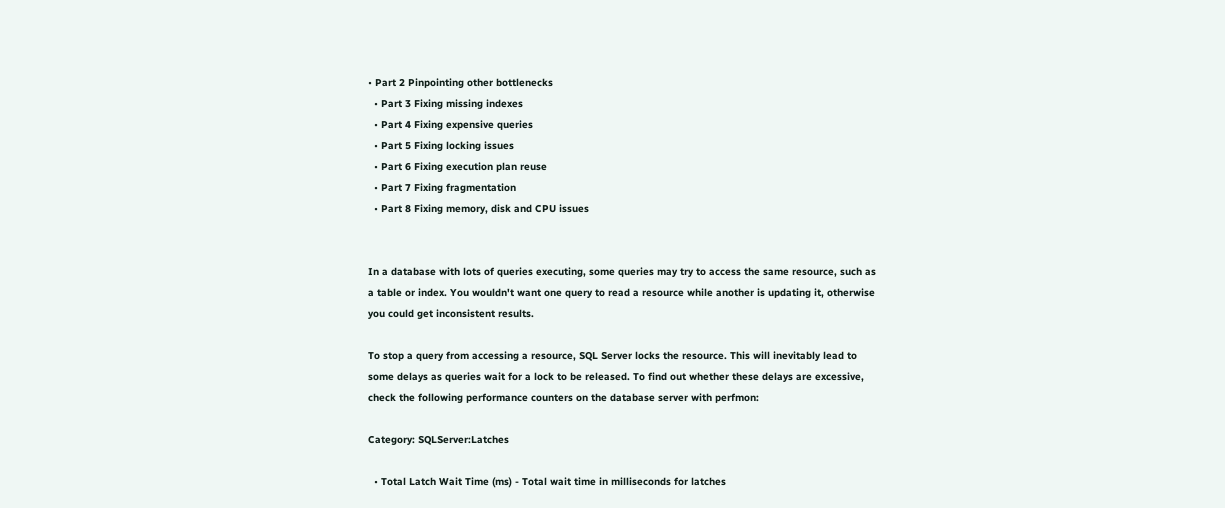• Part 2 Pinpointing other bottlenecks
  • Part 3 Fixing missing indexes
  • Part 4 Fixing expensive queries
  • Part 5 Fixing locking issues
  • Part 6 Fixing execution plan reuse
  • Part 7 Fixing fragmentation
  • Part 8 Fixing memory, disk and CPU issues


In a database with lots of queries executing, some queries may try to access the same resource, such as a table or index. You wouldn't want one query to read a resource while another is updating it, otherwise you could get inconsistent results.

To stop a query from accessing a resource, SQL Server locks the resource. This will inevitably lead to some delays as queries wait for a lock to be released. To find out whether these delays are excessive, check the following performance counters on the database server with perfmon:

Category: SQLServer:Latches

  • Total Latch Wait Time (ms) - Total wait time in milliseconds for latches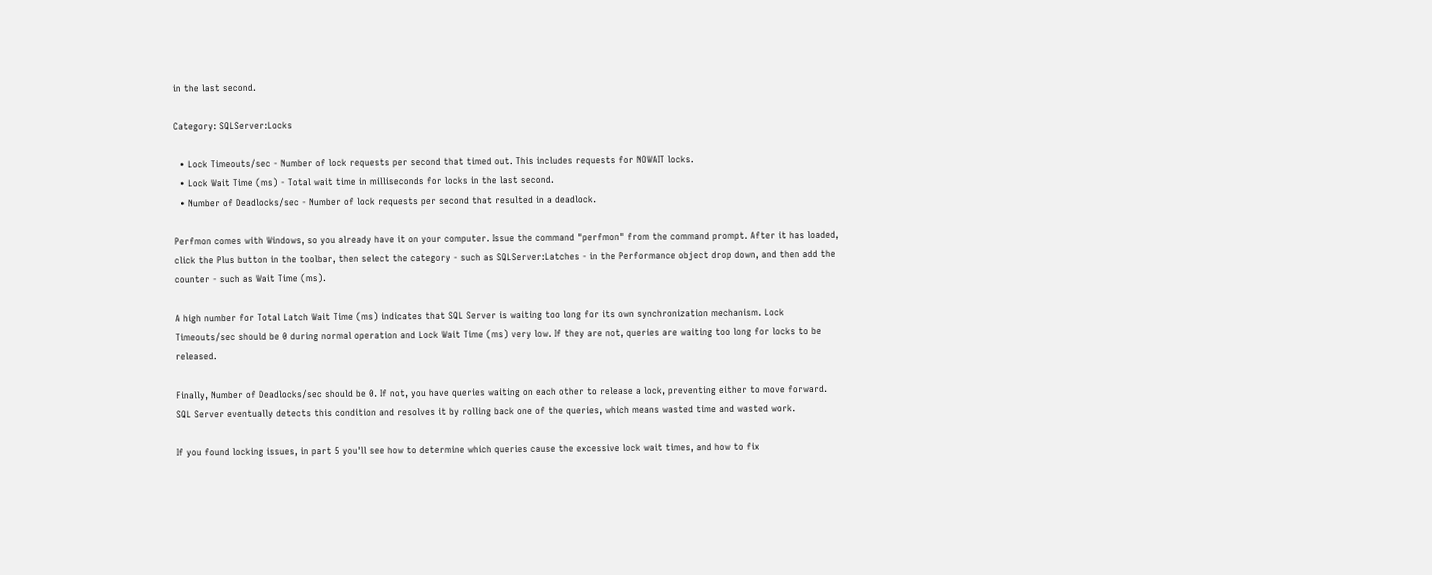in the last second.

Category: SQLServer:Locks

  • Lock Timeouts/sec - Number of lock requests per second that timed out. This includes requests for NOWAIT locks.
  • Lock Wait Time (ms) - Total wait time in milliseconds for locks in the last second.
  • Number of Deadlocks/sec - Number of lock requests per second that resulted in a deadlock.

Perfmon comes with Windows, so you already have it on your computer. Issue the command "perfmon" from the command prompt. After it has loaded, click the Plus button in the toolbar, then select the category - such as SQLServer:Latches - in the Performance object drop down, and then add the counter - such as Wait Time (ms).

A high number for Total Latch Wait Time (ms) indicates that SQL Server is waiting too long for its own synchronization mechanism. Lock Timeouts/sec should be 0 during normal operation and Lock Wait Time (ms) very low. If they are not, queries are waiting too long for locks to be released.

Finally, Number of Deadlocks/sec should be 0. If not, you have queries waiting on each other to release a lock, preventing either to move forward. SQL Server eventually detects this condition and resolves it by rolling back one of the queries, which means wasted time and wasted work.

If you found locking issues, in part 5 you'll see how to determine which queries cause the excessive lock wait times, and how to fix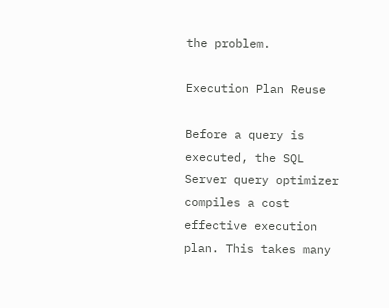the problem.

Execution Plan Reuse

Before a query is executed, the SQL Server query optimizer compiles a cost effective execution plan. This takes many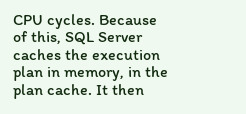CPU cycles. Because of this, SQL Server caches the execution plan in memory, in the plan cache. It then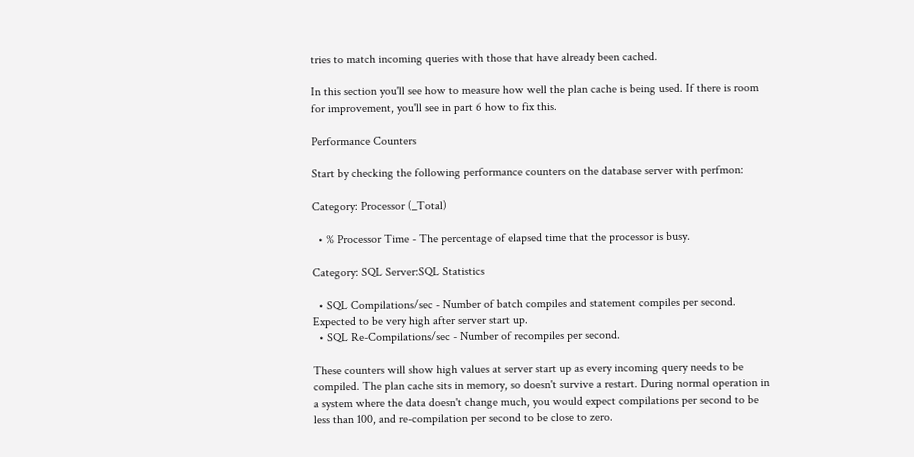tries to match incoming queries with those that have already been cached.

In this section you'll see how to measure how well the plan cache is being used. If there is room for improvement, you'll see in part 6 how to fix this.

Performance Counters

Start by checking the following performance counters on the database server with perfmon:

Category: Processor (_Total)

  • % Processor Time - The percentage of elapsed time that the processor is busy.

Category: SQL Server:SQL Statistics

  • SQL Compilations/sec - Number of batch compiles and statement compiles per second. Expected to be very high after server start up.
  • SQL Re-Compilations/sec - Number of recompiles per second.

These counters will show high values at server start up as every incoming query needs to be compiled. The plan cache sits in memory, so doesn't survive a restart. During normal operation in a system where the data doesn't change much, you would expect compilations per second to be less than 100, and re-compilation per second to be close to zero.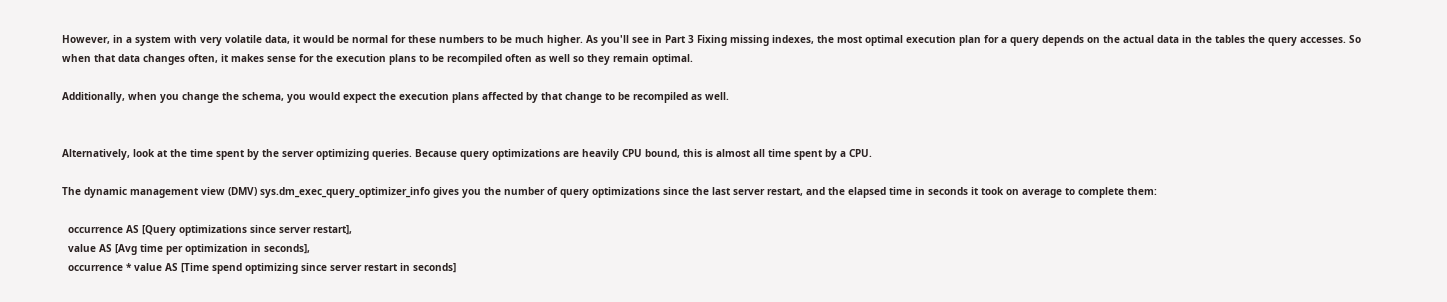However, in a system with very volatile data, it would be normal for these numbers to be much higher. As you'll see in Part 3 Fixing missing indexes, the most optimal execution plan for a query depends on the actual data in the tables the query accesses. So when that data changes often, it makes sense for the execution plans to be recompiled often as well so they remain optimal.

Additionally, when you change the schema, you would expect the execution plans affected by that change to be recompiled as well.


Alternatively, look at the time spent by the server optimizing queries. Because query optimizations are heavily CPU bound, this is almost all time spent by a CPU.

The dynamic management view (DMV) sys.dm_exec_query_optimizer_info gives you the number of query optimizations since the last server restart, and the elapsed time in seconds it took on average to complete them:

  occurrence AS [Query optimizations since server restart],
  value AS [Avg time per optimization in seconds],
  occurrence * value AS [Time spend optimizing since server restart in seconds]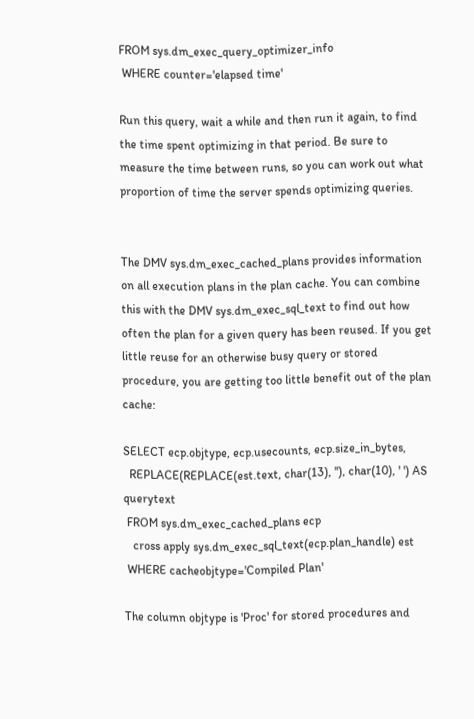FROM sys.dm_exec_query_optimizer_info
 WHERE counter='elapsed time'

Run this query, wait a while and then run it again, to find the time spent optimizing in that period. Be sure to measure the time between runs, so you can work out what proportion of time the server spends optimizing queries.


The DMV sys.dm_exec_cached_plans provides information on all execution plans in the plan cache. You can combine this with the DMV sys.dm_exec_sql_text to find out how often the plan for a given query has been reused. If you get little reuse for an otherwise busy query or stored procedure, you are getting too little benefit out of the plan cache:

SELECT ecp.objtype, ecp.usecounts, ecp.size_in_bytes,
  REPLACE(REPLACE(est.text, char(13), ''), char(10), ' ') AS querytext
 FROM sys.dm_exec_cached_plans ecp
   cross apply sys.dm_exec_sql_text(ecp.plan_handle) est
 WHERE cacheobjtype='Compiled Plan'

The column objtype is 'Proc' for stored procedures and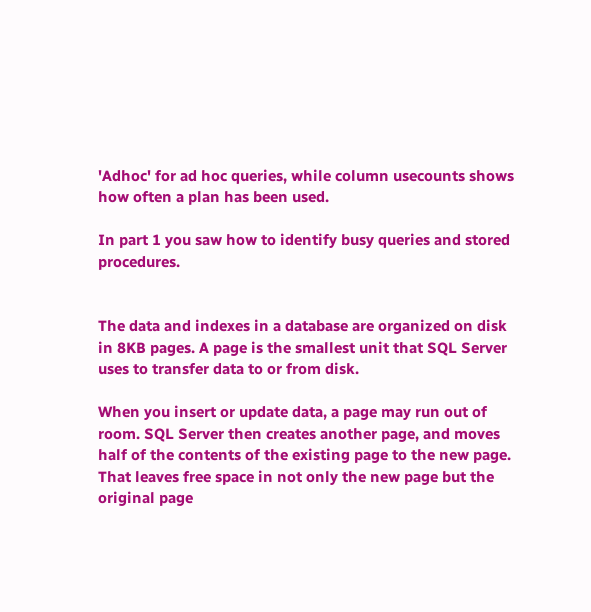'Adhoc' for ad hoc queries, while column usecounts shows how often a plan has been used.

In part 1 you saw how to identify busy queries and stored procedures.


The data and indexes in a database are organized on disk in 8KB pages. A page is the smallest unit that SQL Server uses to transfer data to or from disk.

When you insert or update data, a page may run out of room. SQL Server then creates another page, and moves half of the contents of the existing page to the new page. That leaves free space in not only the new page but the original page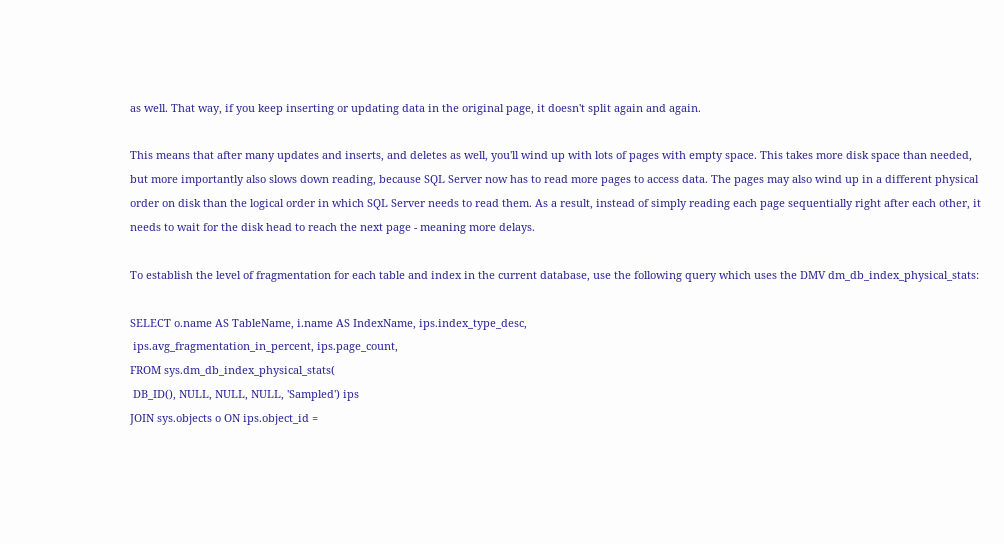as well. That way, if you keep inserting or updating data in the original page, it doesn't split again and again.

This means that after many updates and inserts, and deletes as well, you'll wind up with lots of pages with empty space. This takes more disk space than needed, but more importantly also slows down reading, because SQL Server now has to read more pages to access data. The pages may also wind up in a different physical order on disk than the logical order in which SQL Server needs to read them. As a result, instead of simply reading each page sequentially right after each other, it needs to wait for the disk head to reach the next page - meaning more delays.

To establish the level of fragmentation for each table and index in the current database, use the following query which uses the DMV dm_db_index_physical_stats:

SELECT o.name AS TableName, i.name AS IndexName, ips.index_type_desc,
 ips.avg_fragmentation_in_percent, ips.page_count,
FROM sys.dm_db_index_physical_stats(
 DB_ID(), NULL, NULL, NULL, 'Sampled') ips
JOIN sys.objects o ON ips.object_id =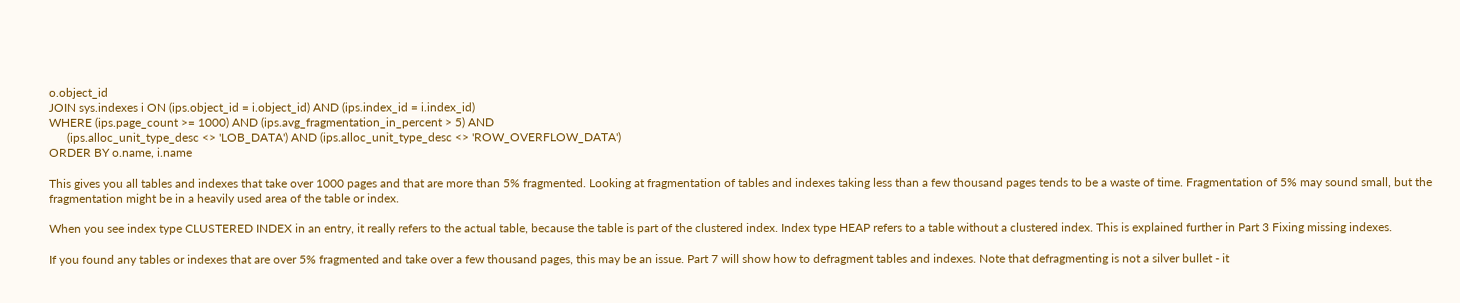o.object_id
JOIN sys.indexes i ON (ips.object_id = i.object_id) AND (ips.index_id = i.index_id)
WHERE (ips.page_count >= 1000) AND (ips.avg_fragmentation_in_percent > 5) AND
      (ips.alloc_unit_type_desc <> 'LOB_DATA') AND (ips.alloc_unit_type_desc <> 'ROW_OVERFLOW_DATA')
ORDER BY o.name, i.name

This gives you all tables and indexes that take over 1000 pages and that are more than 5% fragmented. Looking at fragmentation of tables and indexes taking less than a few thousand pages tends to be a waste of time. Fragmentation of 5% may sound small, but the fragmentation might be in a heavily used area of the table or index.

When you see index type CLUSTERED INDEX in an entry, it really refers to the actual table, because the table is part of the clustered index. Index type HEAP refers to a table without a clustered index. This is explained further in Part 3 Fixing missing indexes.

If you found any tables or indexes that are over 5% fragmented and take over a few thousand pages, this may be an issue. Part 7 will show how to defragment tables and indexes. Note that defragmenting is not a silver bullet - it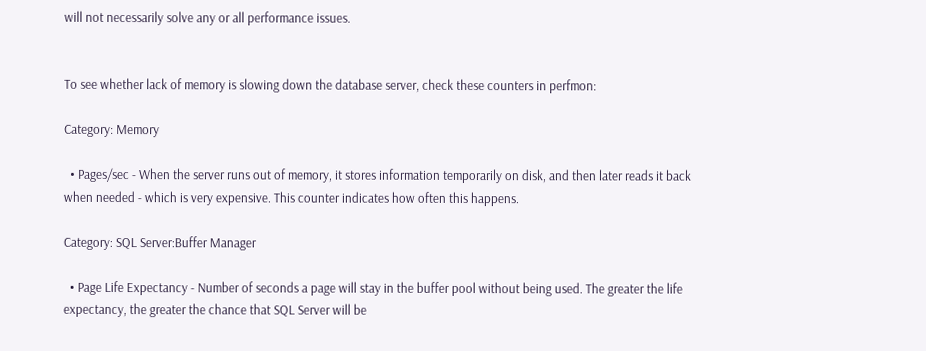will not necessarily solve any or all performance issues.


To see whether lack of memory is slowing down the database server, check these counters in perfmon:

Category: Memory

  • Pages/sec - When the server runs out of memory, it stores information temporarily on disk, and then later reads it back when needed - which is very expensive. This counter indicates how often this happens.

Category: SQL Server:Buffer Manager

  • Page Life Expectancy - Number of seconds a page will stay in the buffer pool without being used. The greater the life expectancy, the greater the chance that SQL Server will be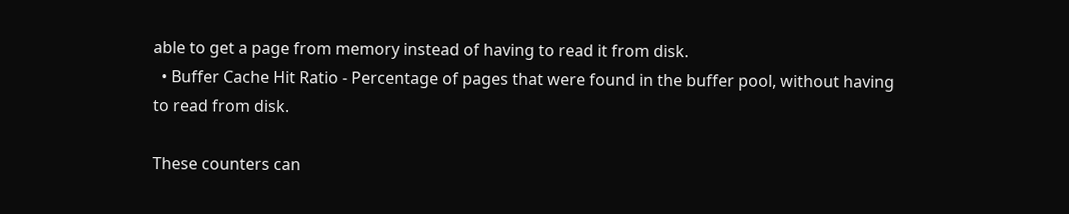able to get a page from memory instead of having to read it from disk.
  • Buffer Cache Hit Ratio - Percentage of pages that were found in the buffer pool, without having to read from disk.

These counters can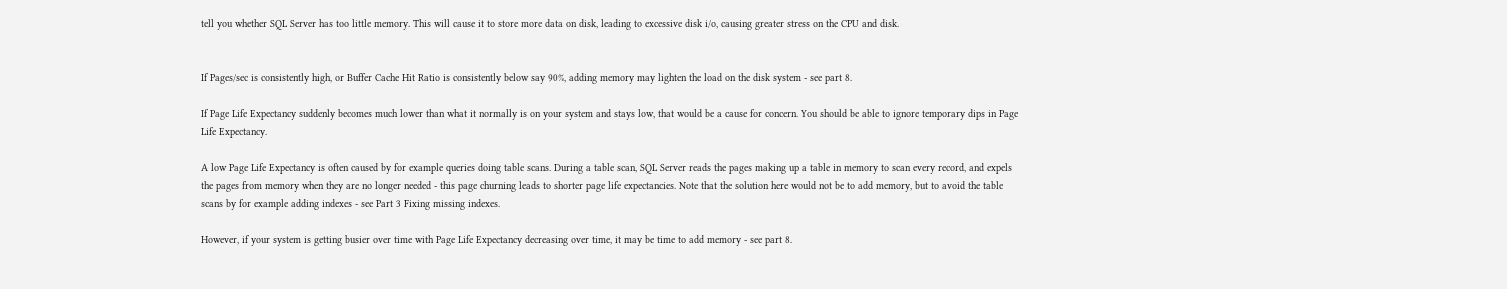tell you whether SQL Server has too little memory. This will cause it to store more data on disk, leading to excessive disk i/o, causing greater stress on the CPU and disk.


If Pages/sec is consistently high, or Buffer Cache Hit Ratio is consistently below say 90%, adding memory may lighten the load on the disk system - see part 8.

If Page Life Expectancy suddenly becomes much lower than what it normally is on your system and stays low, that would be a cause for concern. You should be able to ignore temporary dips in Page Life Expectancy.

A low Page Life Expectancy is often caused by for example queries doing table scans. During a table scan, SQL Server reads the pages making up a table in memory to scan every record, and expels the pages from memory when they are no longer needed - this page churning leads to shorter page life expectancies. Note that the solution here would not be to add memory, but to avoid the table scans by for example adding indexes - see Part 3 Fixing missing indexes.

However, if your system is getting busier over time with Page Life Expectancy decreasing over time, it may be time to add memory - see part 8.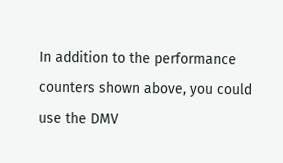In addition to the performance counters shown above, you could use the DMV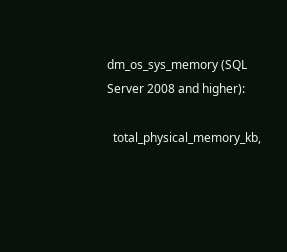dm_os_sys_memory (SQL Server 2008 and higher):

  total_physical_memory_kb,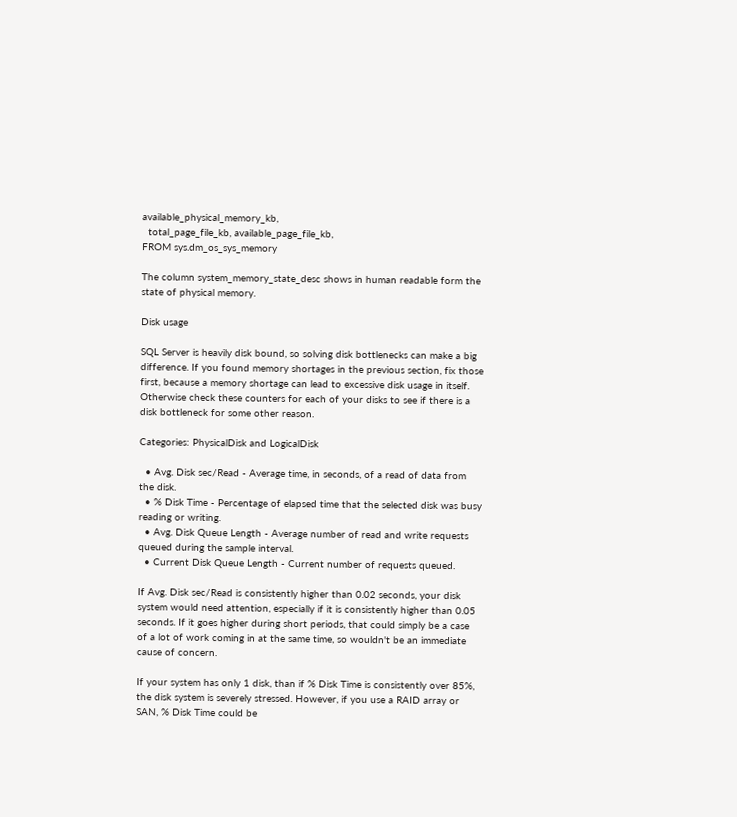available_physical_memory_kb,
  total_page_file_kb, available_page_file_kb,
FROM sys.dm_os_sys_memory

The column system_memory_state_desc shows in human readable form the state of physical memory.

Disk usage

SQL Server is heavily disk bound, so solving disk bottlenecks can make a big difference. If you found memory shortages in the previous section, fix those first, because a memory shortage can lead to excessive disk usage in itself. Otherwise check these counters for each of your disks to see if there is a disk bottleneck for some other reason.

Categories: PhysicalDisk and LogicalDisk

  • Avg. Disk sec/Read - Average time, in seconds, of a read of data from the disk.
  • % Disk Time - Percentage of elapsed time that the selected disk was busy reading or writing.
  • Avg. Disk Queue Length - Average number of read and write requests queued during the sample interval.
  • Current Disk Queue Length - Current number of requests queued.

If Avg. Disk sec/Read is consistently higher than 0.02 seconds, your disk system would need attention, especially if it is consistently higher than 0.05 seconds. If it goes higher during short periods, that could simply be a case of a lot of work coming in at the same time, so wouldn't be an immediate cause of concern.

If your system has only 1 disk, than if % Disk Time is consistently over 85%, the disk system is severely stressed. However, if you use a RAID array or SAN, % Disk Time could be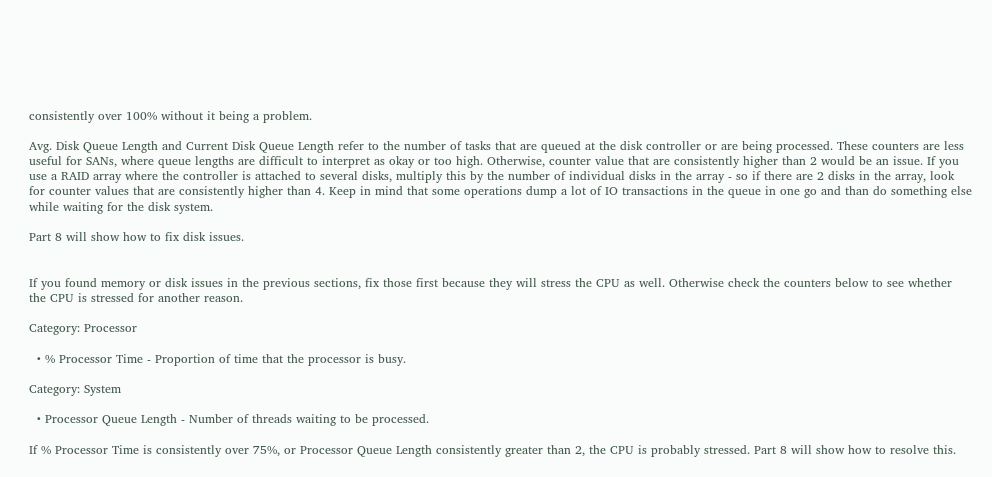consistently over 100% without it being a problem.

Avg. Disk Queue Length and Current Disk Queue Length refer to the number of tasks that are queued at the disk controller or are being processed. These counters are less useful for SANs, where queue lengths are difficult to interpret as okay or too high. Otherwise, counter value that are consistently higher than 2 would be an issue. If you use a RAID array where the controller is attached to several disks, multiply this by the number of individual disks in the array - so if there are 2 disks in the array, look for counter values that are consistently higher than 4. Keep in mind that some operations dump a lot of IO transactions in the queue in one go and than do something else while waiting for the disk system.

Part 8 will show how to fix disk issues.


If you found memory or disk issues in the previous sections, fix those first because they will stress the CPU as well. Otherwise check the counters below to see whether the CPU is stressed for another reason.

Category: Processor

  • % Processor Time - Proportion of time that the processor is busy.

Category: System

  • Processor Queue Length - Number of threads waiting to be processed.

If % Processor Time is consistently over 75%, or Processor Queue Length consistently greater than 2, the CPU is probably stressed. Part 8 will show how to resolve this.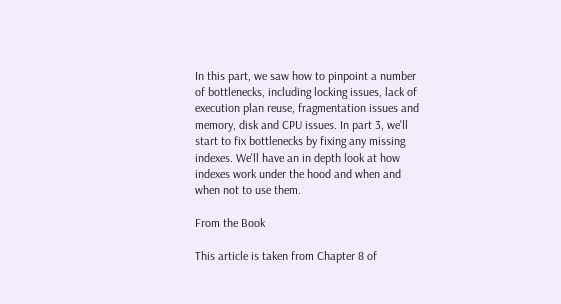In this part, we saw how to pinpoint a number of bottlenecks, including locking issues, lack of execution plan reuse, fragmentation issues and memory, disk and CPU issues. In part 3, we'll start to fix bottlenecks by fixing any missing indexes. We'll have an in depth look at how indexes work under the hood and when and when not to use them.

From the Book

This article is taken from Chapter 8 of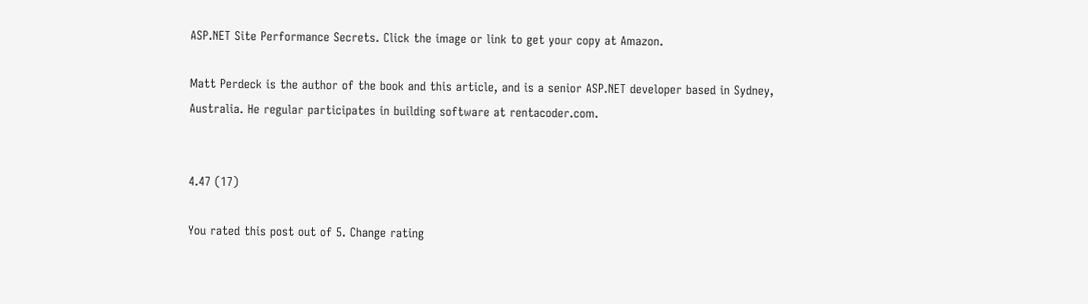ASP.NET Site Performance Secrets. Click the image or link to get your copy at Amazon.

Matt Perdeck is the author of the book and this article, and is a senior ASP.NET developer based in Sydney, Australia. He regular participates in building software at rentacoder.com.


4.47 (17)

You rated this post out of 5. Change rating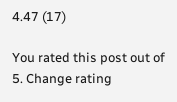4.47 (17)

You rated this post out of 5. Change rating